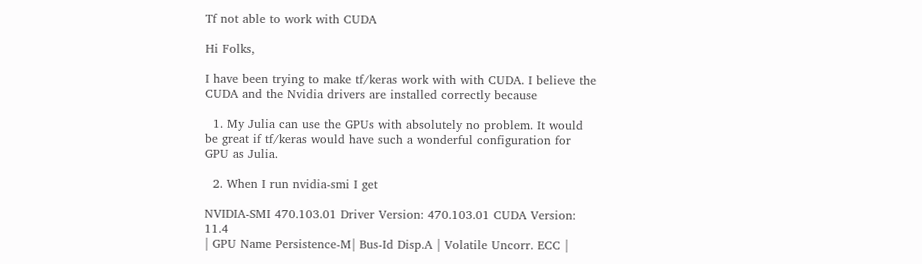Tf not able to work with CUDA

Hi Folks,

I have been trying to make tf/keras work with with CUDA. I believe the CUDA and the Nvidia drivers are installed correctly because

  1. My Julia can use the GPUs with absolutely no problem. It would be great if tf/keras would have such a wonderful configuration for GPU as Julia.

  2. When I run nvidia-smi I get

NVIDIA-SMI 470.103.01 Driver Version: 470.103.01 CUDA Version: 11.4
| GPU Name Persistence-M| Bus-Id Disp.A | Volatile Uncorr. ECC |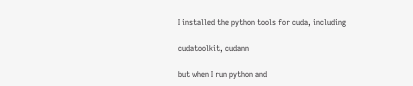I installed the python tools for cuda, including

cudatoolkit, cudann

but when I run python and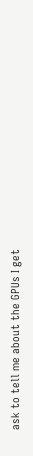ask to tell me about the GPUs I get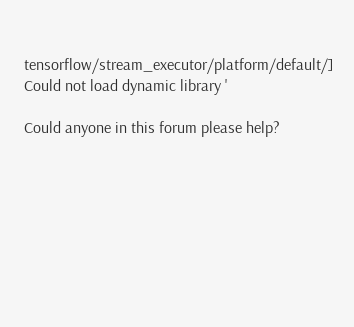tensorflow/stream_executor/platform/default/] Could not load dynamic library '

Could anyone in this forum please help?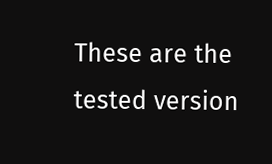These are the tested version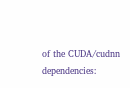of the CUDA/cudnn dependencies: